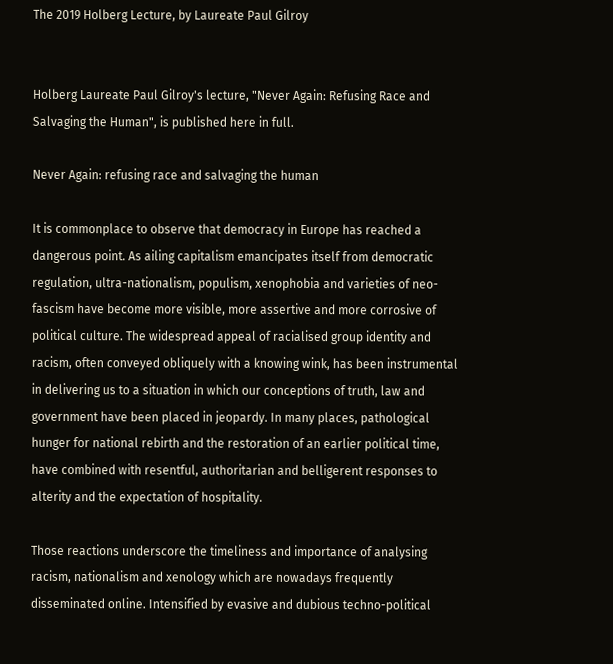The 2019 Holberg Lecture, by Laureate Paul Gilroy


Holberg Laureate Paul Gilroy's lecture, "Never Again: Refusing Race and Salvaging the Human", is published here in full.

Never Again: refusing race and salvaging the human

It is commonplace to observe that democracy in Europe has reached a dangerous point. As ailing capitalism emancipates itself from democratic regulation, ultra-nationalism, populism, xenophobia and varieties of neo-fascism have become more visible, more assertive and more corrosive of political culture. The widespread appeal of racialised group identity and racism, often conveyed obliquely with a knowing wink, has been instrumental in delivering us to a situation in which our conceptions of truth, law and government have been placed in jeopardy. In many places, pathological hunger for national rebirth and the restoration of an earlier political time, have combined with resentful, authoritarian and belligerent responses to alterity and the expectation of hospitality.

Those reactions underscore the timeliness and importance of analysing racism, nationalism and xenology which are nowadays frequently disseminated online. Intensified by evasive and dubious techno-political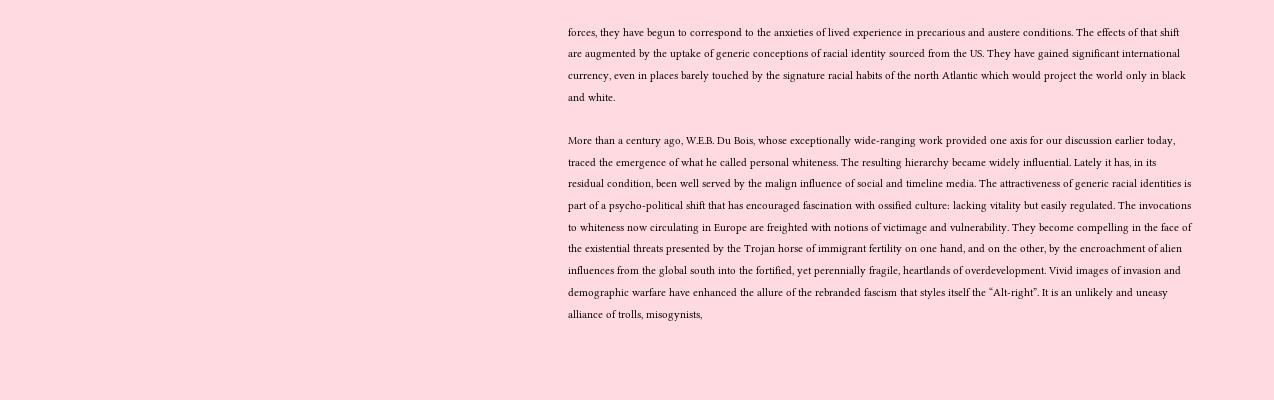forces, they have begun to correspond to the anxieties of lived experience in precarious and austere conditions. The effects of that shift are augmented by the uptake of generic conceptions of racial identity sourced from the US. They have gained significant international currency, even in places barely touched by the signature racial habits of the north Atlantic which would project the world only in black and white.

More than a century ago, W.E.B. Du Bois, whose exceptionally wide-ranging work provided one axis for our discussion earlier today, traced the emergence of what he called personal whiteness. The resulting hierarchy became widely influential. Lately it has, in its residual condition, been well served by the malign influence of social and timeline media. The attractiveness of generic racial identities is part of a psycho-political shift that has encouraged fascination with ossified culture: lacking vitality but easily regulated. The invocations to whiteness now circulating in Europe are freighted with notions of victimage and vulnerability. They become compelling in the face of the existential threats presented by the Trojan horse of immigrant fertility on one hand, and on the other, by the encroachment of alien influences from the global south into the fortified, yet perennially fragile, heartlands of overdevelopment. Vivid images of invasion and demographic warfare have enhanced the allure of the rebranded fascism that styles itself the “Alt-right”. It is an unlikely and uneasy alliance of trolls, misogynists,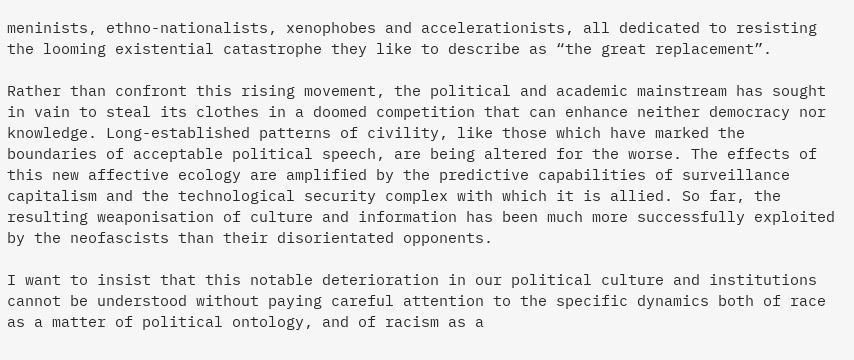meninists, ethno-nationalists, xenophobes and accelerationists, all dedicated to resisting the looming existential catastrophe they like to describe as “the great replacement”.

Rather than confront this rising movement, the political and academic mainstream has sought in vain to steal its clothes in a doomed competition that can enhance neither democracy nor knowledge. Long-established patterns of civility, like those which have marked the boundaries of acceptable political speech, are being altered for the worse. The effects of this new affective ecology are amplified by the predictive capabilities of surveillance capitalism and the technological security complex with which it is allied. So far, the resulting weaponisation of culture and information has been much more successfully exploited by the neofascists than their disorientated opponents.

I want to insist that this notable deterioration in our political culture and institutions cannot be understood without paying careful attention to the specific dynamics both of race as a matter of political ontology, and of racism as a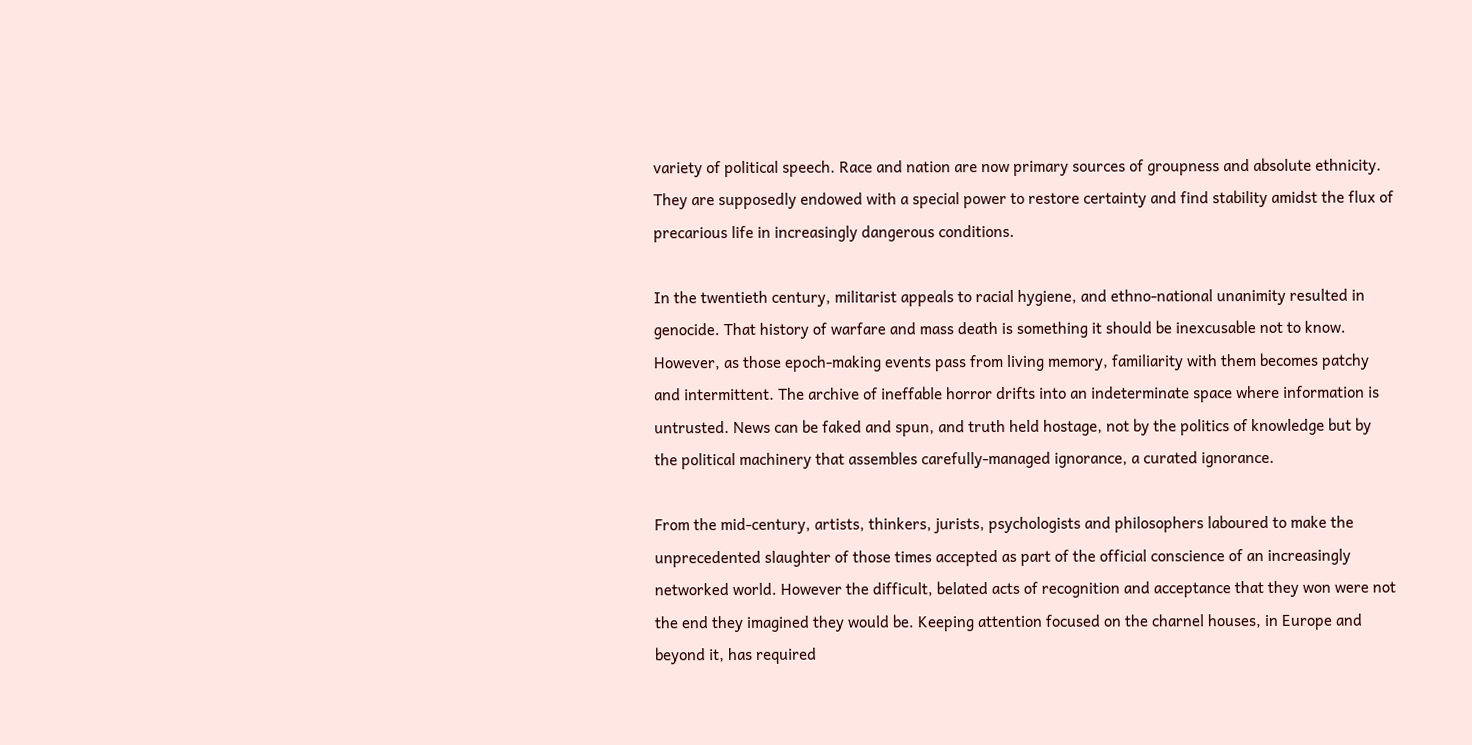variety of political speech. Race and nation are now primary sources of groupness and absolute ethnicity. They are supposedly endowed with a special power to restore certainty and find stability amidst the flux of precarious life in increasingly dangerous conditions.

In the twentieth century, militarist appeals to racial hygiene, and ethno-national unanimity resulted in genocide. That history of warfare and mass death is something it should be inexcusable not to know. However, as those epoch-making events pass from living memory, familiarity with them becomes patchy and intermittent. The archive of ineffable horror drifts into an indeterminate space where information is untrusted. News can be faked and spun, and truth held hostage, not by the politics of knowledge but by the political machinery that assembles carefully-managed ignorance, a curated ignorance.

From the mid-century, artists, thinkers, jurists, psychologists and philosophers laboured to make the unprecedented slaughter of those times accepted as part of the official conscience of an increasingly networked world. However the difficult, belated acts of recognition and acceptance that they won were not the end they imagined they would be. Keeping attention focused on the charnel houses, in Europe and beyond it, has required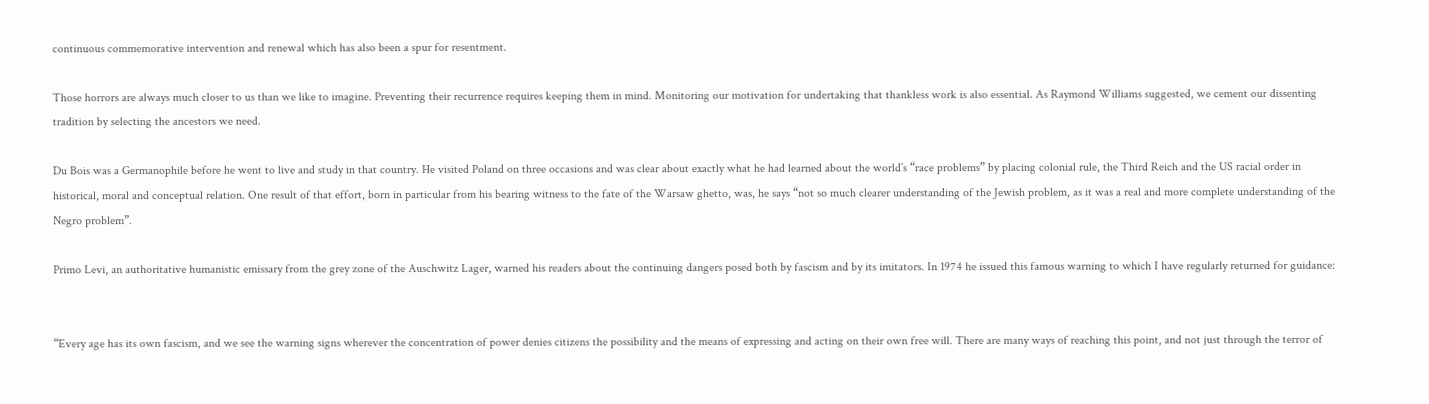continuous commemorative intervention and renewal which has also been a spur for resentment.

Those horrors are always much closer to us than we like to imagine. Preventing their recurrence requires keeping them in mind. Monitoring our motivation for undertaking that thankless work is also essential. As Raymond Williams suggested, we cement our dissenting tradition by selecting the ancestors we need.

Du Bois was a Germanophile before he went to live and study in that country. He visited Poland on three occasions and was clear about exactly what he had learned about the world’s “race problems” by placing colonial rule, the Third Reich and the US racial order in historical, moral and conceptual relation. One result of that effort, born in particular from his bearing witness to the fate of the Warsaw ghetto, was, he says “not so much clearer understanding of the Jewish problem, as it was a real and more complete understanding of the Negro problem”.

Primo Levi, an authoritative humanistic emissary from the grey zone of the Auschwitz Lager, warned his readers about the continuing dangers posed both by fascism and by its imitators. In 1974 he issued this famous warning to which I have regularly returned for guidance:


“Every age has its own fascism, and we see the warning signs wherever the concentration of power denies citizens the possibility and the means of expressing and acting on their own free will. There are many ways of reaching this point, and not just through the terror of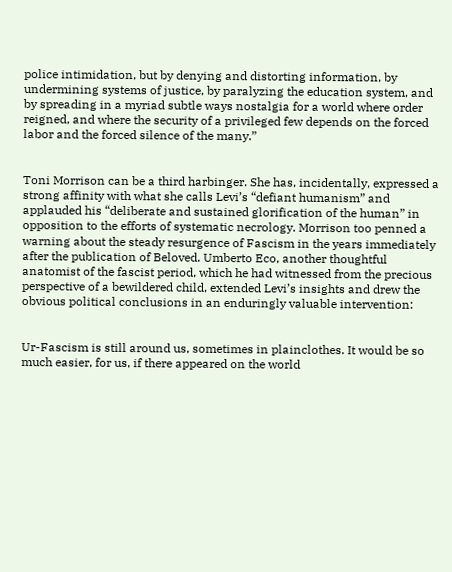police intimidation, but by denying and distorting information, by undermining systems of justice, by paralyzing the education system, and by spreading in a myriad subtle ways nostalgia for a world where order reigned, and where the security of a privileged few depends on the forced labor and the forced silence of the many.”


Toni Morrison can be a third harbinger. She has, incidentally, expressed a strong affinity with what she calls Levi’s “defiant humanism” and applauded his “deliberate and sustained glorification of the human” in opposition to the efforts of systematic necrology. Morrison too penned a warning about the steady resurgence of Fascism in the years immediately after the publication of Beloved. Umberto Eco, another thoughtful anatomist of the fascist period, which he had witnessed from the precious perspective of a bewildered child, extended Levi’s insights and drew the obvious political conclusions in an enduringly valuable intervention:


Ur-Fascism is still around us, sometimes in plainclothes. It would be so much easier, for us, if there appeared on the world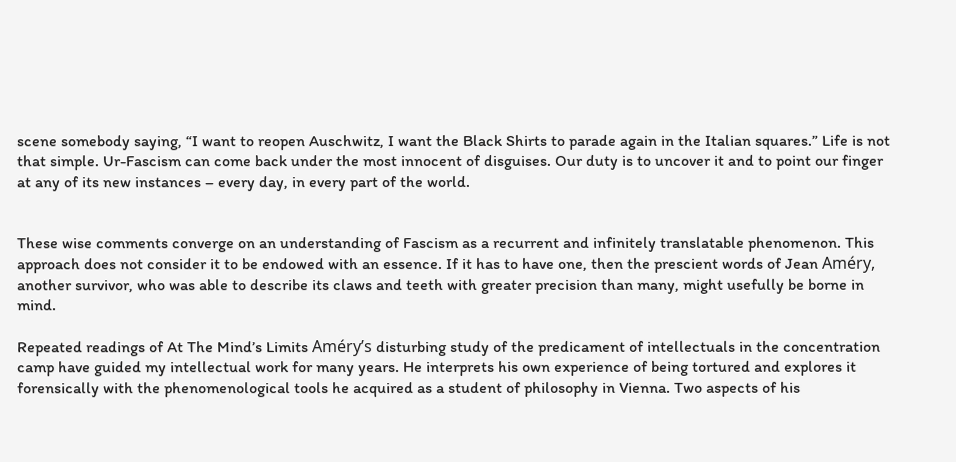scene somebody saying, “I want to reopen Auschwitz, I want the Black Shirts to parade again in the Italian squares.” Life is not that simple. Ur-Fascism can come back under the most innocent of disguises. Our duty is to uncover it and to point our finger at any of its new instances – every day, in every part of the world.


These wise comments converge on an understanding of Fascism as a recurrent and infinitely translatable phenomenon. This approach does not consider it to be endowed with an essence. If it has to have one, then the prescient words of Jean Améry, another survivor, who was able to describe its claws and teeth with greater precision than many, might usefully be borne in mind.

Repeated readings of At The Mind’s Limits Améry’s disturbing study of the predicament of intellectuals in the concentration camp have guided my intellectual work for many years. He interprets his own experience of being tortured and explores it forensically with the phenomenological tools he acquired as a student of philosophy in Vienna. Two aspects of his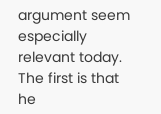argument seem especially relevant today. The first is that he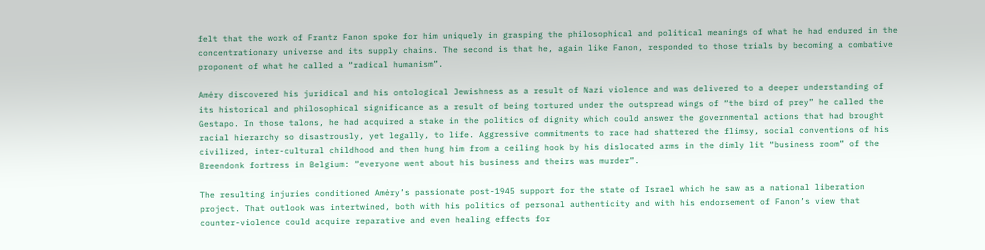felt that the work of Frantz Fanon spoke for him uniquely in grasping the philosophical and political meanings of what he had endured in the concentrationary universe and its supply chains. The second is that he, again like Fanon, responded to those trials by becoming a combative proponent of what he called a “radical humanism”.

Améry discovered his juridical and his ontological Jewishness as a result of Nazi violence and was delivered to a deeper understanding of its historical and philosophical significance as a result of being tortured under the outspread wings of “the bird of prey” he called the Gestapo. In those talons, he had acquired a stake in the politics of dignity which could answer the governmental actions that had brought racial hierarchy so disastrously, yet legally, to life. Aggressive commitments to race had shattered the flimsy, social conventions of his civilized, inter-cultural childhood and then hung him from a ceiling hook by his dislocated arms in the dimly lit “business room” of the Breendonk fortress in Belgium: “everyone went about his business and theirs was murder”.

The resulting injuries conditioned Améry’s passionate post-1945 support for the state of Israel which he saw as a national liberation project. That outlook was intertwined, both with his politics of personal authenticity and with his endorsement of Fanon’s view that counter-violence could acquire reparative and even healing effects for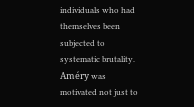individuals who had themselves been subjected to systematic brutality. Améry was motivated not just to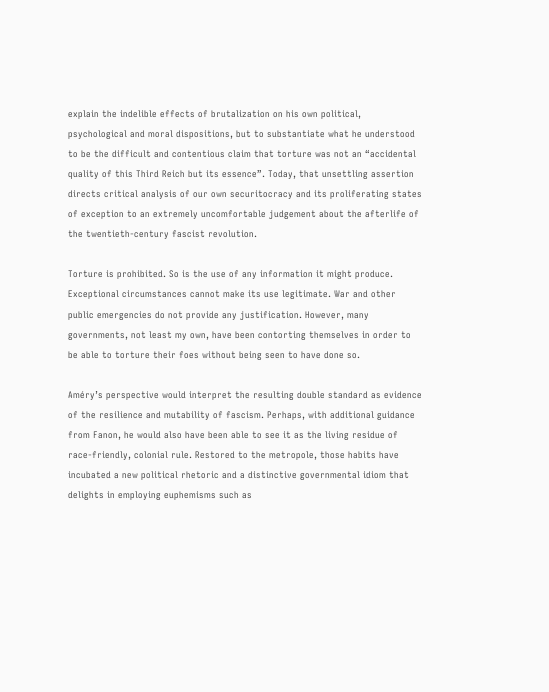explain the indelible effects of brutalization on his own political, psychological and moral dispositions, but to substantiate what he understood to be the difficult and contentious claim that torture was not an “accidental quality of this Third Reich but its essence”. Today, that unsettling assertion directs critical analysis of our own securitocracy and its proliferating states of exception to an extremely uncomfortable judgement about the afterlife of the twentieth-century fascist revolution.

Torture is prohibited. So is the use of any information it might produce. Exceptional circumstances cannot make its use legitimate. War and other public emergencies do not provide any justification. However, many governments, not least my own, have been contorting themselves in order to be able to torture their foes without being seen to have done so.

Améry’s perspective would interpret the resulting double standard as evidence of the resilience and mutability of fascism. Perhaps, with additional guidance from Fanon, he would also have been able to see it as the living residue of race-friendly, colonial rule. Restored to the metropole, those habits have incubated a new political rhetoric and a distinctive governmental idiom that delights in employing euphemisms such as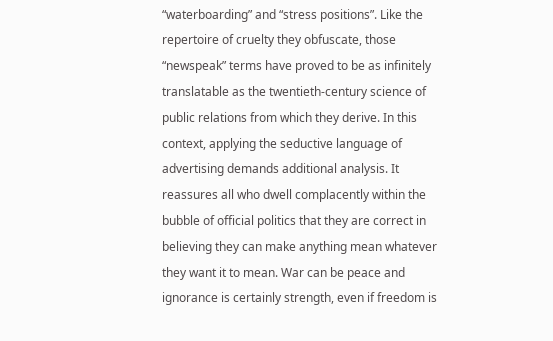“waterboarding” and “stress positions”. Like the repertoire of cruelty they obfuscate, those “newspeak” terms have proved to be as infinitely translatable as the twentieth-century science of public relations from which they derive. In this context, applying the seductive language of advertising demands additional analysis. It reassures all who dwell complacently within the bubble of official politics that they are correct in believing they can make anything mean whatever they want it to mean. War can be peace and ignorance is certainly strength, even if freedom is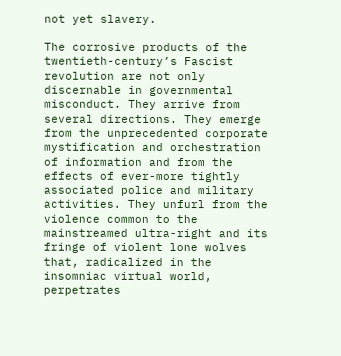not yet slavery.

The corrosive products of the twentieth-century’s Fascist revolution are not only discernable in governmental misconduct. They arrive from several directions. They emerge from the unprecedented corporate mystification and orchestration of information and from the effects of ever-more tightly associated police and military activities. They unfurl from the violence common to the mainstreamed ultra-right and its fringe of violent lone wolves that, radicalized in the insomniac virtual world, perpetrates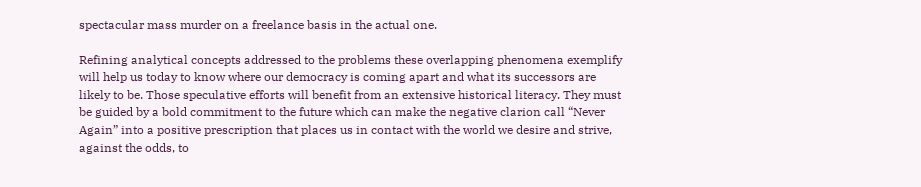spectacular mass murder on a freelance basis in the actual one.

Refining analytical concepts addressed to the problems these overlapping phenomena exemplify will help us today to know where our democracy is coming apart and what its successors are likely to be. Those speculative efforts will benefit from an extensive historical literacy. They must be guided by a bold commitment to the future which can make the negative clarion call “Never Again” into a positive prescription that places us in contact with the world we desire and strive, against the odds, to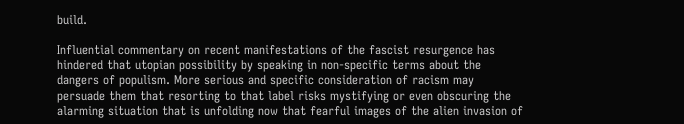build.

Influential commentary on recent manifestations of the fascist resurgence has hindered that utopian possibility by speaking in non-specific terms about the dangers of populism. More serious and specific consideration of racism may persuade them that resorting to that label risks mystifying or even obscuring the alarming situation that is unfolding now that fearful images of the alien invasion of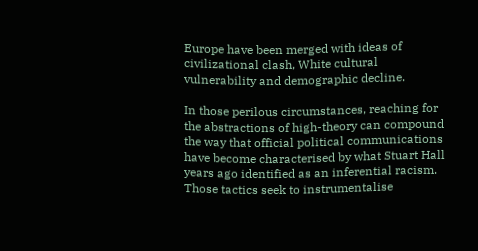Europe have been merged with ideas of civilizational clash, White cultural vulnerability and demographic decline.

In those perilous circumstances, reaching for the abstractions of high-theory can compound the way that official political communications have become characterised by what Stuart Hall years ago identified as an inferential racism. Those tactics seek to instrumentalise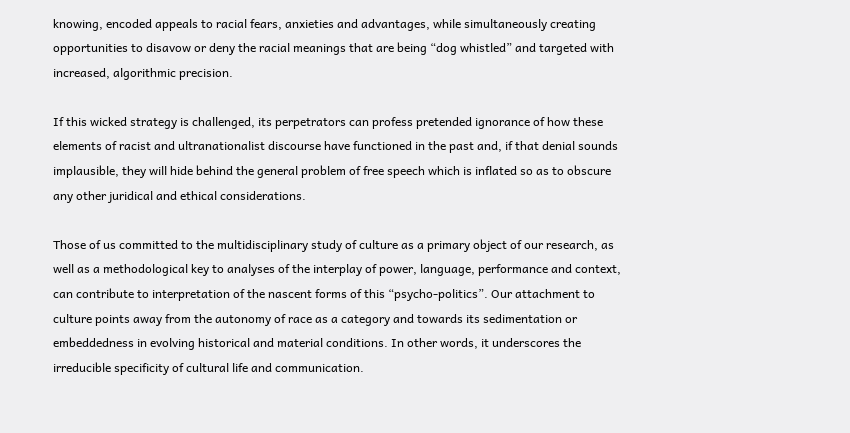knowing, encoded appeals to racial fears, anxieties and advantages, while simultaneously creating opportunities to disavow or deny the racial meanings that are being “dog whistled” and targeted with increased, algorithmic precision.

If this wicked strategy is challenged, its perpetrators can profess pretended ignorance of how these elements of racist and ultranationalist discourse have functioned in the past and, if that denial sounds implausible, they will hide behind the general problem of free speech which is inflated so as to obscure any other juridical and ethical considerations.

Those of us committed to the multidisciplinary study of culture as a primary object of our research, as well as a methodological key to analyses of the interplay of power, language, performance and context, can contribute to interpretation of the nascent forms of this “psycho-politics”. Our attachment to culture points away from the autonomy of race as a category and towards its sedimentation or embeddedness in evolving historical and material conditions. In other words, it underscores the irreducible specificity of cultural life and communication.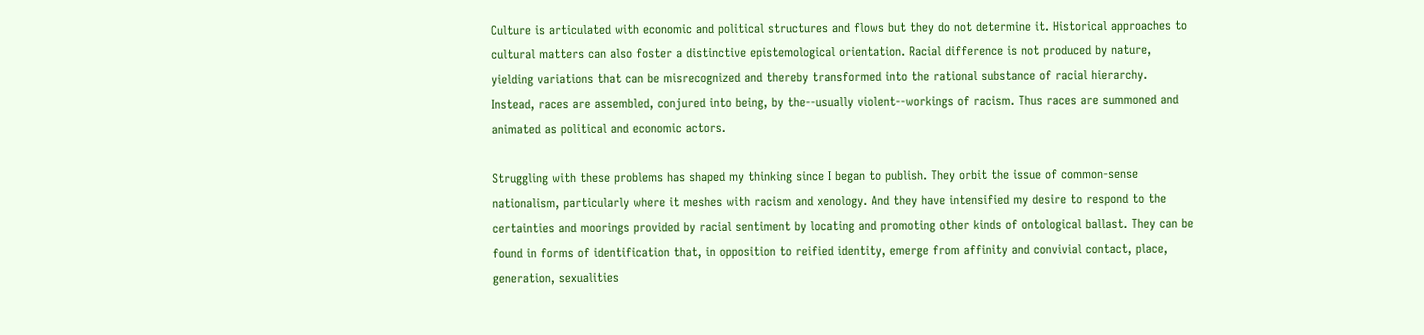Culture is articulated with economic and political structures and flows but they do not determine it. Historical approaches to cultural matters can also foster a distinctive epistemological orientation. Racial difference is not produced by nature, yielding variations that can be misrecognized and thereby transformed into the rational substance of racial hierarchy. Instead, races are assembled, conjured into being, by the--usually violent--workings of racism. Thus races are summoned and animated as political and economic actors.

Struggling with these problems has shaped my thinking since I began to publish. They orbit the issue of common-sense nationalism, particularly where it meshes with racism and xenology. And they have intensified my desire to respond to the certainties and moorings provided by racial sentiment by locating and promoting other kinds of ontological ballast. They can be found in forms of identification that, in opposition to reified identity, emerge from affinity and convivial contact, place, generation, sexualities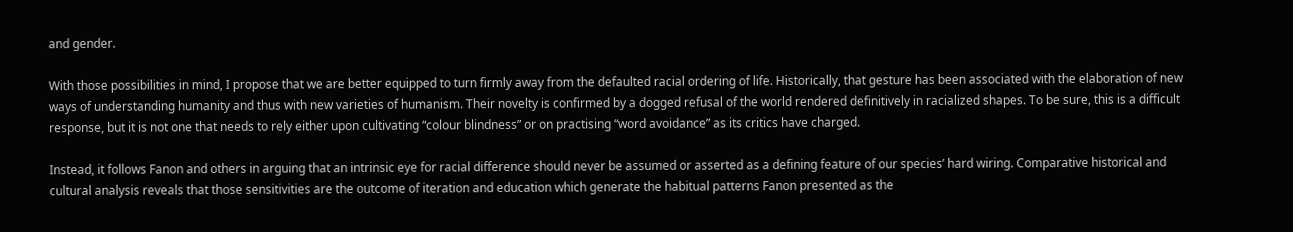and gender.

With those possibilities in mind, I propose that we are better equipped to turn firmly away from the defaulted racial ordering of life. Historically, that gesture has been associated with the elaboration of new ways of understanding humanity and thus with new varieties of humanism. Their novelty is confirmed by a dogged refusal of the world rendered definitively in racialized shapes. To be sure, this is a difficult response, but it is not one that needs to rely either upon cultivating “colour blindness” or on practising “word avoidance” as its critics have charged.

Instead, it follows Fanon and others in arguing that an intrinsic eye for racial difference should never be assumed or asserted as a defining feature of our species’ hard wiring. Comparative historical and cultural analysis reveals that those sensitivities are the outcome of iteration and education which generate the habitual patterns Fanon presented as the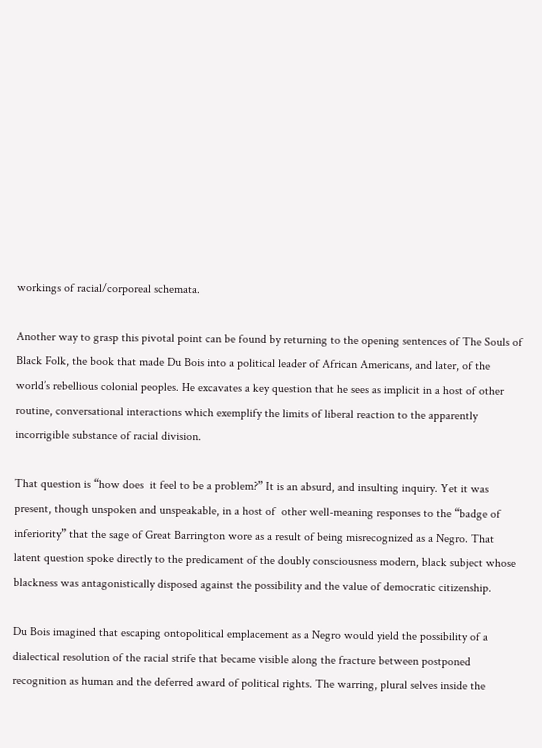workings of racial/corporeal schemata.

Another way to grasp this pivotal point can be found by returning to the opening sentences of The Souls of Black Folk, the book that made Du Bois into a political leader of African Americans, and later, of the world’s rebellious colonial peoples. He excavates a key question that he sees as implicit in a host of other routine, conversational interactions which exemplify the limits of liberal reaction to the apparently incorrigible substance of racial division.

That question is “how does  it feel to be a problem?” It is an absurd, and insulting inquiry. Yet it was present, though unspoken and unspeakable, in a host of  other well-meaning responses to the “badge of inferiority” that the sage of Great Barrington wore as a result of being misrecognized as a Negro. That latent question spoke directly to the predicament of the doubly consciousness modern, black subject whose blackness was antagonistically disposed against the possibility and the value of democratic citizenship.

Du Bois imagined that escaping ontopolitical emplacement as a Negro would yield the possibility of a dialectical resolution of the racial strife that became visible along the fracture between postponed recognition as human and the deferred award of political rights. The warring, plural selves inside the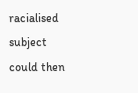racialised subject could then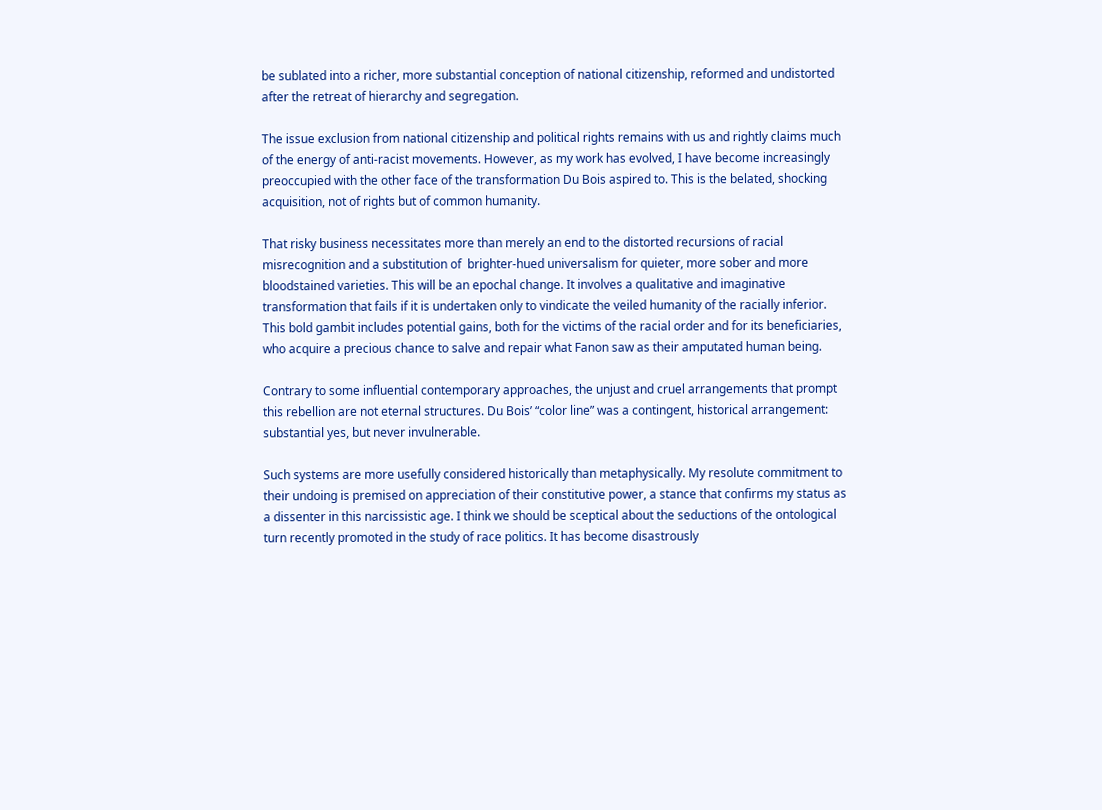be sublated into a richer, more substantial conception of national citizenship, reformed and undistorted after the retreat of hierarchy and segregation.

The issue exclusion from national citizenship and political rights remains with us and rightly claims much of the energy of anti-racist movements. However, as my work has evolved, I have become increasingly preoccupied with the other face of the transformation Du Bois aspired to. This is the belated, shocking acquisition, not of rights but of common humanity.

That risky business necessitates more than merely an end to the distorted recursions of racial misrecognition and a substitution of  brighter-hued universalism for quieter, more sober and more bloodstained varieties. This will be an epochal change. It involves a qualitative and imaginative transformation that fails if it is undertaken only to vindicate the veiled humanity of the racially inferior. This bold gambit includes potential gains, both for the victims of the racial order and for its beneficiaries, who acquire a precious chance to salve and repair what Fanon saw as their amputated human being.

Contrary to some influential contemporary approaches, the unjust and cruel arrangements that prompt this rebellion are not eternal structures. Du Bois’ “color line” was a contingent, historical arrangement: substantial yes, but never invulnerable.

Such systems are more usefully considered historically than metaphysically. My resolute commitment to their undoing is premised on appreciation of their constitutive power, a stance that confirms my status as a dissenter in this narcissistic age. I think we should be sceptical about the seductions of the ontological turn recently promoted in the study of race politics. It has become disastrously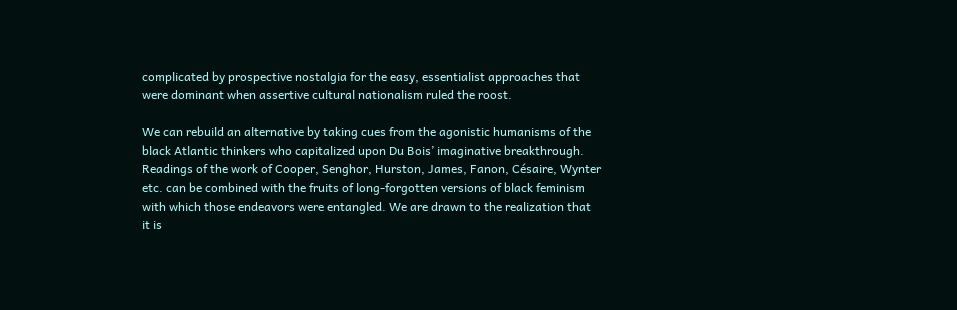complicated by prospective nostalgia for the easy, essentialist approaches that were dominant when assertive cultural nationalism ruled the roost.

We can rebuild an alternative by taking cues from the agonistic humanisms of the black Atlantic thinkers who capitalized upon Du Bois’ imaginative breakthrough. Readings of the work of Cooper, Senghor, Hurston, James, Fanon, Césaire, Wynter etc. can be combined with the fruits of long-forgotten versions of black feminism with which those endeavors were entangled. We are drawn to the realization that it is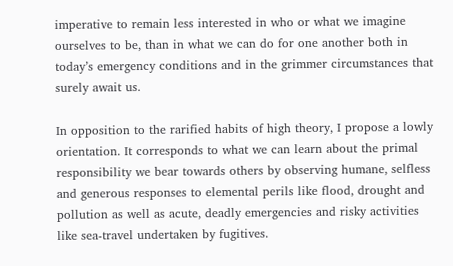imperative to remain less interested in who or what we imagine ourselves to be, than in what we can do for one another both in today’s emergency conditions and in the grimmer circumstances that surely await us.

In opposition to the rarified habits of high theory, I propose a lowly orientation. It corresponds to what we can learn about the primal responsibility we bear towards others by observing humane, selfless and generous responses to elemental perils like flood, drought and pollution as well as acute, deadly emergencies and risky activities like sea-travel undertaken by fugitives.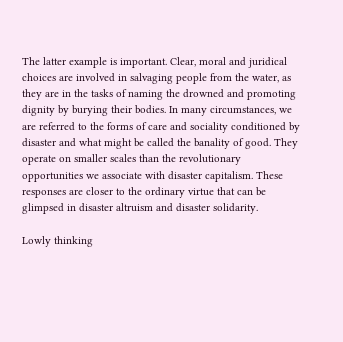The latter example is important. Clear, moral and juridical choices are involved in salvaging people from the water, as they are in the tasks of naming the drowned and promoting dignity by burying their bodies. In many circumstances, we are referred to the forms of care and sociality conditioned by disaster and what might be called the banality of good. They operate on smaller scales than the revolutionary opportunities we associate with disaster capitalism. These responses are closer to the ordinary virtue that can be glimpsed in disaster altruism and disaster solidarity.

Lowly thinking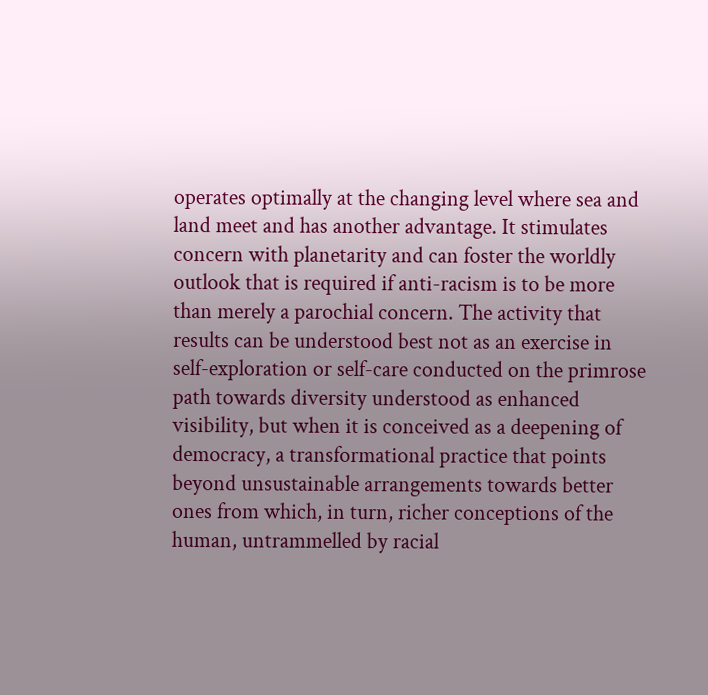operates optimally at the changing level where sea and land meet and has another advantage. It stimulates concern with planetarity and can foster the worldly outlook that is required if anti-racism is to be more than merely a parochial concern. The activity that results can be understood best not as an exercise in self-exploration or self-care conducted on the primrose path towards diversity understood as enhanced visibility, but when it is conceived as a deepening of democracy, a transformational practice that points beyond unsustainable arrangements towards better ones from which, in turn, richer conceptions of the human, untrammelled by racial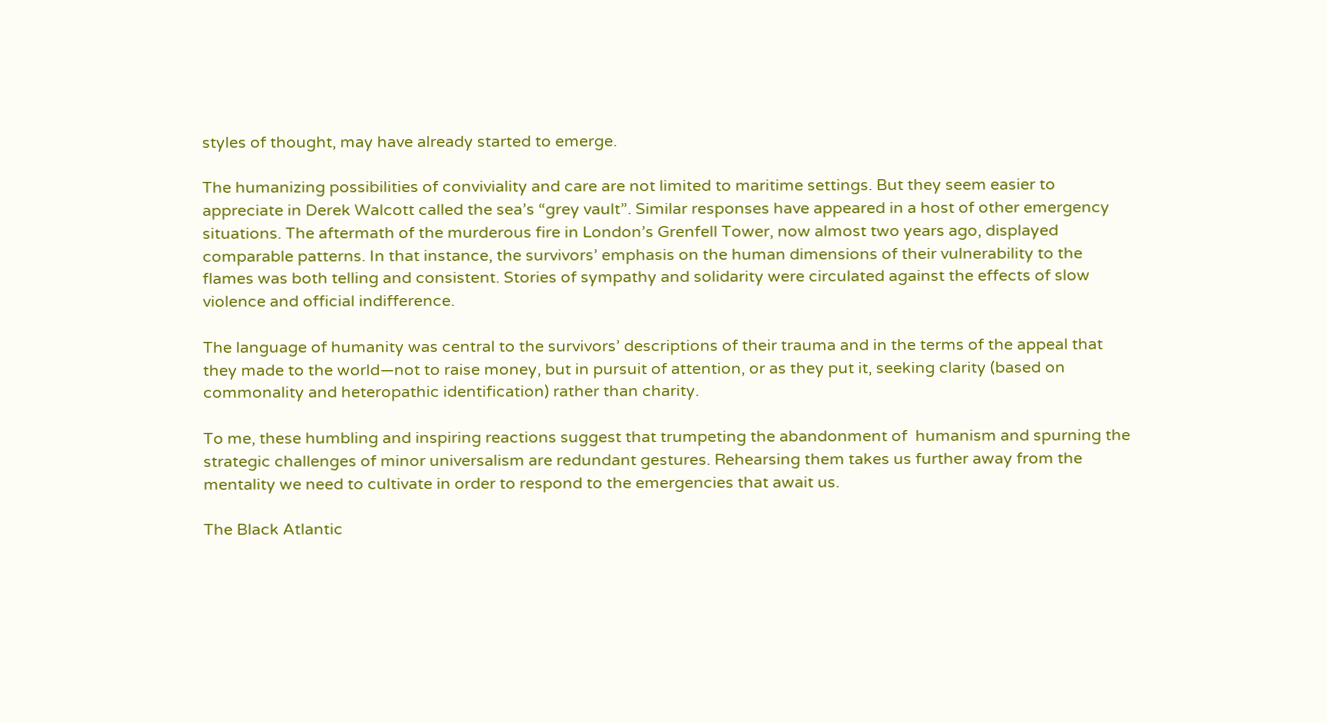styles of thought, may have already started to emerge.

The humanizing possibilities of conviviality and care are not limited to maritime settings. But they seem easier to appreciate in Derek Walcott called the sea’s “grey vault”. Similar responses have appeared in a host of other emergency situations. The aftermath of the murderous fire in London’s Grenfell Tower, now almost two years ago, displayed comparable patterns. In that instance, the survivors’ emphasis on the human dimensions of their vulnerability to the flames was both telling and consistent. Stories of sympathy and solidarity were circulated against the effects of slow violence and official indifference.

The language of humanity was central to the survivors’ descriptions of their trauma and in the terms of the appeal that they made to the world—not to raise money, but in pursuit of attention, or as they put it, seeking clarity (based on commonality and heteropathic identification) rather than charity.

To me, these humbling and inspiring reactions suggest that trumpeting the abandonment of  humanism and spurning the strategic challenges of minor universalism are redundant gestures. Rehearsing them takes us further away from the mentality we need to cultivate in order to respond to the emergencies that await us.

The Black Atlantic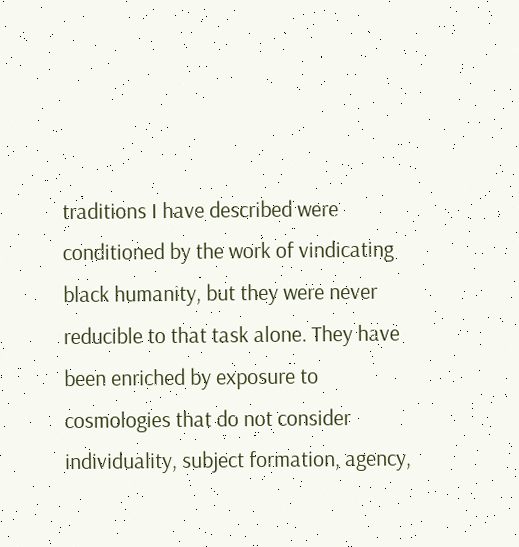traditions I have described were conditioned by the work of vindicating black humanity, but they were never reducible to that task alone. They have been enriched by exposure to cosmologies that do not consider individuality, subject formation, agency,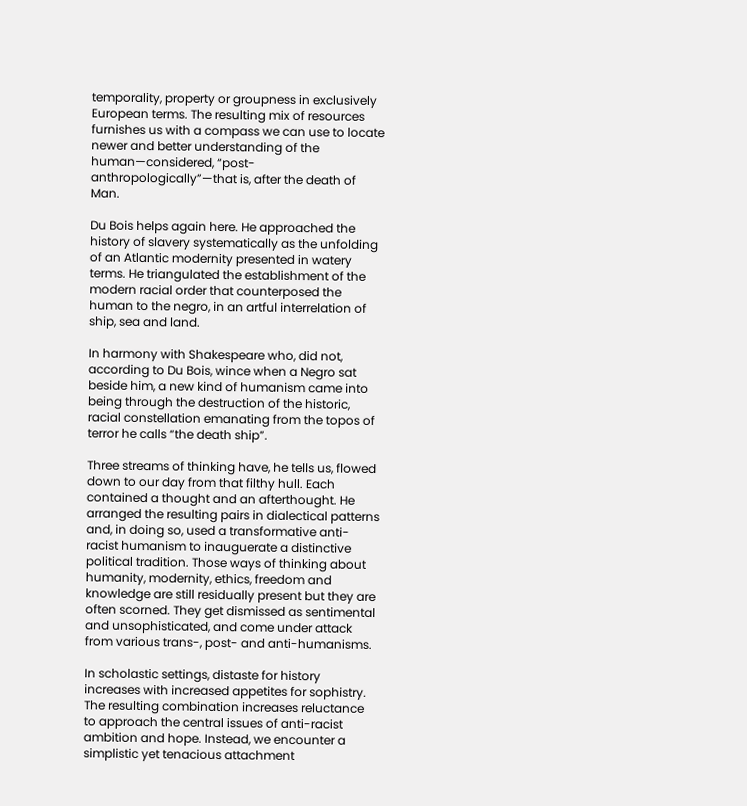temporality, property or groupness in exclusively European terms. The resulting mix of resources furnishes us with a compass we can use to locate newer and better understanding of the human—considered, “post-anthropologically”—that is, after the death of Man.

Du Bois helps again here. He approached the history of slavery systematically as the unfolding of an Atlantic modernity presented in watery terms. He triangulated the establishment of the modern racial order that counterposed the human to the negro, in an artful interrelation of ship, sea and land.

In harmony with Shakespeare who, did not, according to Du Bois, wince when a Negro sat beside him, a new kind of humanism came into being through the destruction of the historic, racial constellation emanating from the topos of terror he calls “the death ship”.

Three streams of thinking have, he tells us, flowed down to our day from that filthy hull. Each contained a thought and an afterthought. He arranged the resulting pairs in dialectical patterns and, in doing so, used a transformative anti-racist humanism to inauguerate a distinctive political tradition. Those ways of thinking about humanity, modernity, ethics, freedom and knowledge are still residually present but they are often scorned. They get dismissed as sentimental and unsophisticated, and come under attack from various trans-, post- and anti-humanisms.

In scholastic settings, distaste for history increases with increased appetites for sophistry. The resulting combination increases reluctance to approach the central issues of anti-racist ambition and hope. Instead, we encounter a simplistic yet tenacious attachment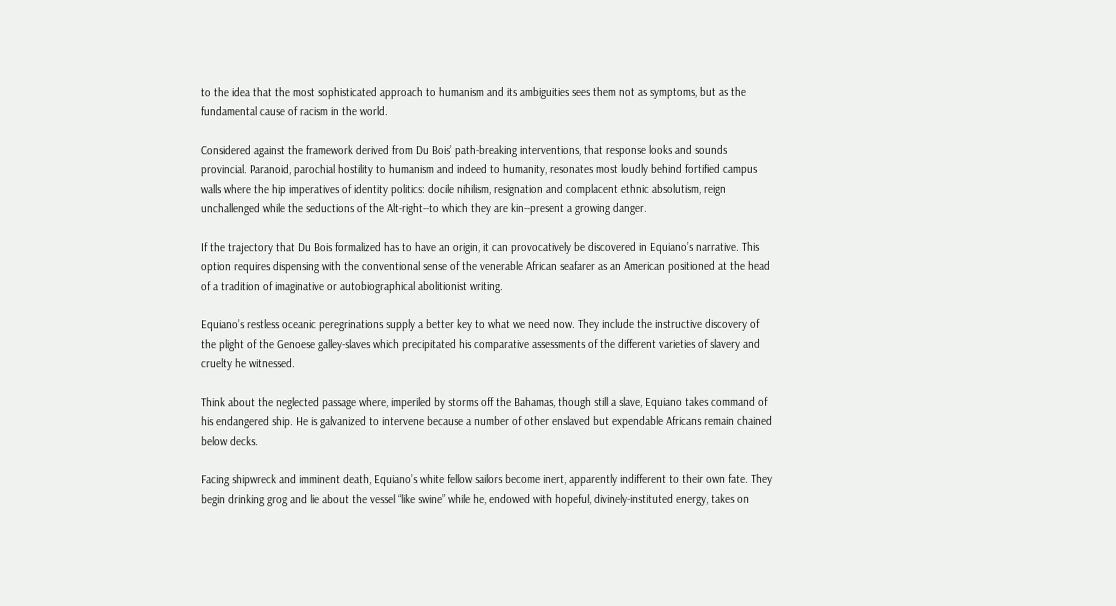to the idea that the most sophisticated approach to humanism and its ambiguities sees them not as symptoms, but as the fundamental cause of racism in the world.

Considered against the framework derived from Du Bois’ path-breaking interventions, that response looks and sounds provincial. Paranoid, parochial hostility to humanism and indeed to humanity, resonates most loudly behind fortified campus walls where the hip imperatives of identity politics: docile nihilism, resignation and complacent ethnic absolutism, reign unchallenged while the seductions of the Alt-right--to which they are kin--present a growing danger.

If the trajectory that Du Bois formalized has to have an origin, it can provocatively be discovered in Equiano’s narrative. This option requires dispensing with the conventional sense of the venerable African seafarer as an American positioned at the head of a tradition of imaginative or autobiographical abolitionist writing.

Equiano’s restless oceanic peregrinations supply a better key to what we need now. They include the instructive discovery of the plight of the Genoese galley-slaves which precipitated his comparative assessments of the different varieties of slavery and cruelty he witnessed.

Think about the neglected passage where, imperiled by storms off the Bahamas, though still a slave, Equiano takes command of his endangered ship. He is galvanized to intervene because a number of other enslaved but expendable Africans remain chained below decks.

Facing shipwreck and imminent death, Equiano’s white fellow sailors become inert, apparently indifferent to their own fate. They begin drinking grog and lie about the vessel “like swine” while he, endowed with hopeful, divinely-instituted energy, takes on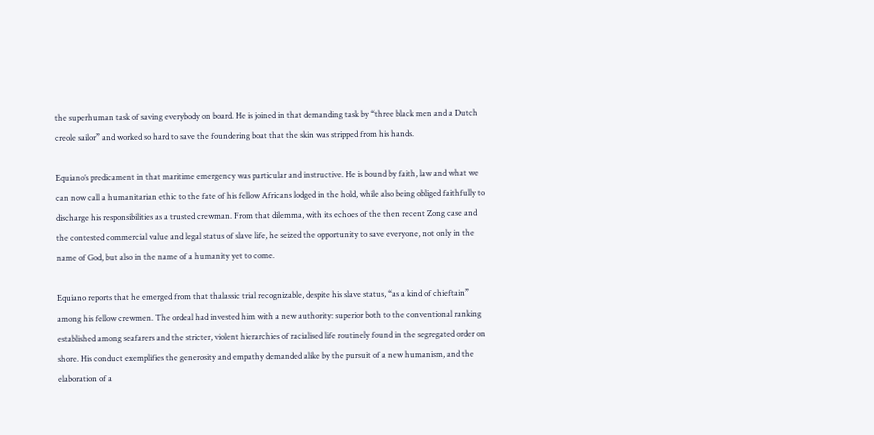the superhuman task of saving everybody on board. He is joined in that demanding task by “three black men and a Dutch creole sailor” and worked so hard to save the foundering boat that the skin was stripped from his hands.

Equiano’s predicament in that maritime emergency was particular and instructive. He is bound by faith, law and what we can now call a humanitarian ethic to the fate of his fellow Africans lodged in the hold, while also being obliged faithfully to discharge his responsibilities as a trusted crewman. From that dilemma, with its echoes of the then recent Zong case and the contested commercial value and legal status of slave life, he seized the opportunity to save everyone, not only in the name of God, but also in the name of a humanity yet to come.

Equiano reports that he emerged from that thalassic trial recognizable, despite his slave status, “as a kind of chieftain” among his fellow crewmen. The ordeal had invested him with a new authority: superior both to the conventional ranking established among seafarers and the stricter, violent hierarchies of racialised life routinely found in the segregated order on shore. His conduct exemplifies the generosity and empathy demanded alike by the pursuit of a new humanism, and the elaboration of a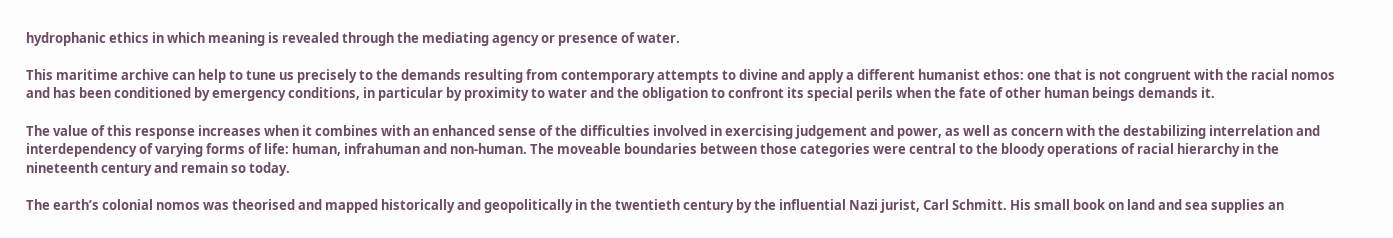hydrophanic ethics in which meaning is revealed through the mediating agency or presence of water.

This maritime archive can help to tune us precisely to the demands resulting from contemporary attempts to divine and apply a different humanist ethos: one that is not congruent with the racial nomos and has been conditioned by emergency conditions, in particular by proximity to water and the obligation to confront its special perils when the fate of other human beings demands it.

The value of this response increases when it combines with an enhanced sense of the difficulties involved in exercising judgement and power, as well as concern with the destabilizing interrelation and interdependency of varying forms of life: human, infrahuman and non-human. The moveable boundaries between those categories were central to the bloody operations of racial hierarchy in the nineteenth century and remain so today.

The earth’s colonial nomos was theorised and mapped historically and geopolitically in the twentieth century by the influential Nazi jurist, Carl Schmitt. His small book on land and sea supplies an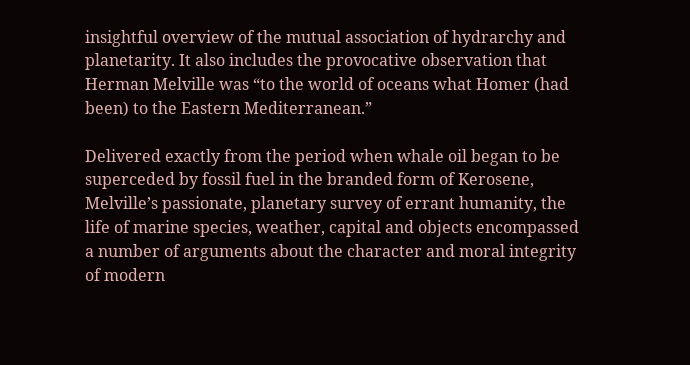insightful overview of the mutual association of hydrarchy and planetarity. It also includes the provocative observation that Herman Melville was “to the world of oceans what Homer (had been) to the Eastern Mediterranean.”

Delivered exactly from the period when whale oil began to be superceded by fossil fuel in the branded form of Kerosene, Melville’s passionate, planetary survey of errant humanity, the life of marine species, weather, capital and objects encompassed a number of arguments about the character and moral integrity of modern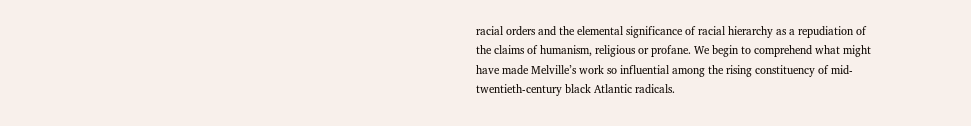racial orders and the elemental significance of racial hierarchy as a repudiation of the claims of humanism, religious or profane. We begin to comprehend what might have made Melville’s work so influential among the rising constituency of mid-twentieth-century black Atlantic radicals.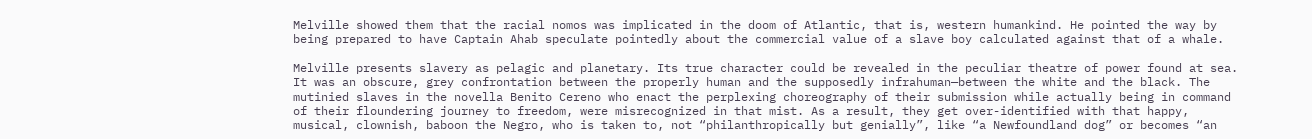Melville showed them that the racial nomos was implicated in the doom of Atlantic, that is, western humankind. He pointed the way by being prepared to have Captain Ahab speculate pointedly about the commercial value of a slave boy calculated against that of a whale.

Melville presents slavery as pelagic and planetary. Its true character could be revealed in the peculiar theatre of power found at sea. It was an obscure, grey confrontation between the properly human and the supposedly infrahuman—between the white and the black. The mutinied slaves in the novella Benito Cereno who enact the perplexing choreography of their submission while actually being in command of their floundering journey to freedom, were misrecognized in that mist. As a result, they get over-identified with that happy, musical, clownish, baboon the Negro, who is taken to, not “philanthropically but genially”, like “a Newfoundland dog” or becomes “an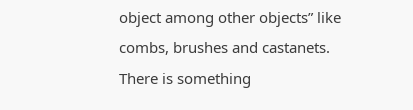object among other objects” like combs, brushes and castanets. There is something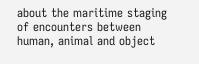about the maritime staging of encounters between human, animal and object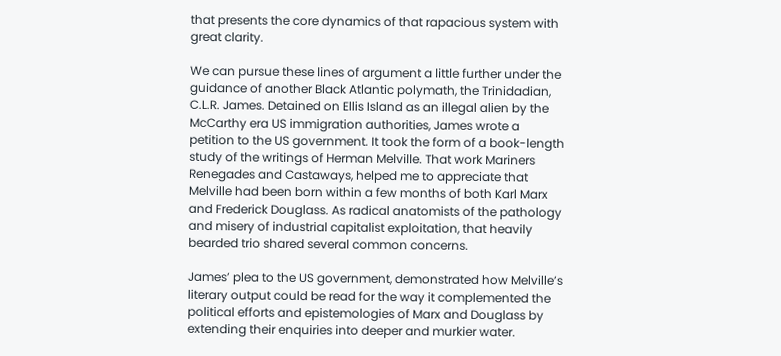that presents the core dynamics of that rapacious system with great clarity.

We can pursue these lines of argument a little further under the guidance of another Black Atlantic polymath, the Trinidadian, C.L.R. James. Detained on Ellis Island as an illegal alien by the McCarthy era US immigration authorities, James wrote a petition to the US government. It took the form of a book-length study of the writings of Herman Melville. That work Mariners Renegades and Castaways, helped me to appreciate that Melville had been born within a few months of both Karl Marx and Frederick Douglass. As radical anatomists of the pathology and misery of industrial capitalist exploitation, that heavily bearded trio shared several common concerns.

James’ plea to the US government, demonstrated how Melville’s literary output could be read for the way it complemented the political efforts and epistemologies of Marx and Douglass by extending their enquiries into deeper and murkier water.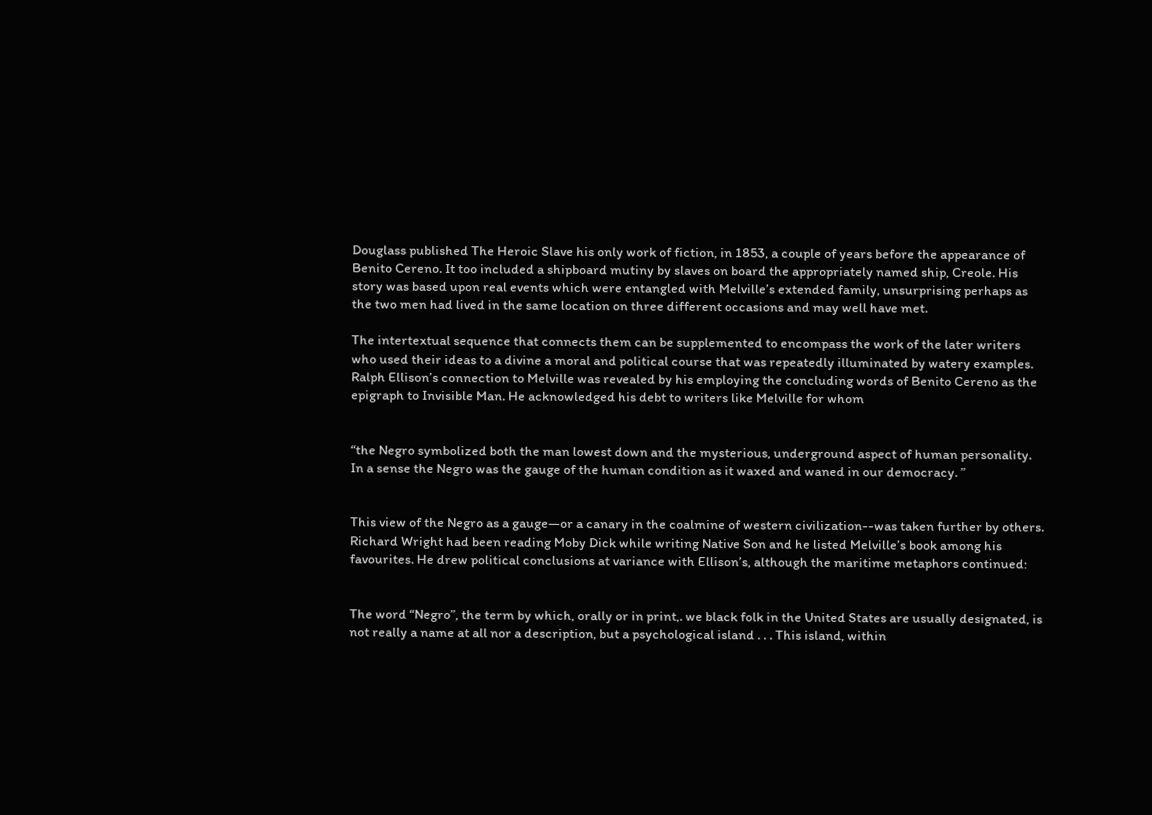Douglass published The Heroic Slave his only work of fiction, in 1853, a couple of years before the appearance of Benito Cereno. It too included a shipboard mutiny by slaves on board the appropriately named ship, Creole. His story was based upon real events which were entangled with Melville’s extended family, unsurprising perhaps as the two men had lived in the same location on three different occasions and may well have met.

The intertextual sequence that connects them can be supplemented to encompass the work of the later writers who used their ideas to a divine a moral and political course that was repeatedly illuminated by watery examples. Ralph Ellison’s connection to Melville was revealed by his employing the concluding words of Benito Cereno as the epigraph to Invisible Man. He acknowledged his debt to writers like Melville for whom


“the Negro symbolized both the man lowest down and the mysterious, underground aspect of human personality. In a sense the Negro was the gauge of the human condition as it waxed and waned in our democracy. ”


This view of the Negro as a gauge—or a canary in the coalmine of western civilization--was taken further by others. Richard Wright had been reading Moby Dick while writing Native Son and he listed Melville’s book among his favourites. He drew political conclusions at variance with Ellison’s, although the maritime metaphors continued:


The word “Negro”, the term by which, orally or in print,. we black folk in the United States are usually designated, is not really a name at all nor a description, but a psychological island . . . This island, within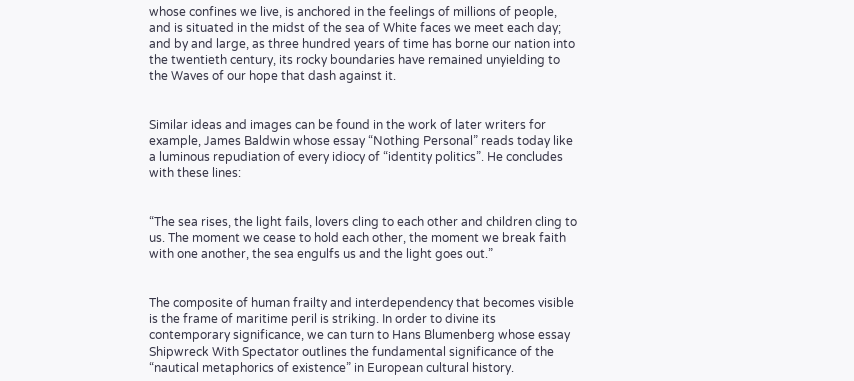whose confines we live, is anchored in the feelings of millions of people, and is situated in the midst of the sea of White faces we meet each day; and by and large, as three hundred years of time has borne our nation into the twentieth century, its rocky boundaries have remained unyielding to the Waves of our hope that dash against it.


Similar ideas and images can be found in the work of later writers for example, James Baldwin whose essay “Nothing Personal” reads today like a luminous repudiation of every idiocy of “identity politics”. He concludes with these lines:


“The sea rises, the light fails, lovers cling to each other and children cling to us. The moment we cease to hold each other, the moment we break faith with one another, the sea engulfs us and the light goes out.”


The composite of human frailty and interdependency that becomes visible is the frame of maritime peril is striking. In order to divine its contemporary significance, we can turn to Hans Blumenberg whose essay Shipwreck With Spectator outlines the fundamental significance of the “nautical metaphorics of existence” in European cultural history.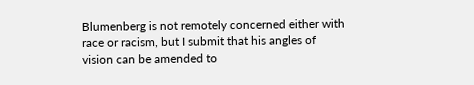Blumenberg is not remotely concerned either with race or racism, but I submit that his angles of vision can be amended to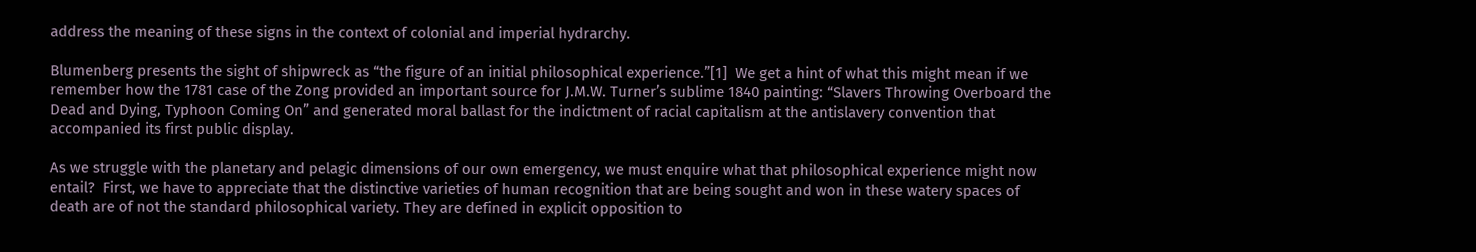address the meaning of these signs in the context of colonial and imperial hydrarchy.

Blumenberg presents the sight of shipwreck as “the figure of an initial philosophical experience.”[1]  We get a hint of what this might mean if we remember how the 1781 case of the Zong provided an important source for J.M.W. Turner’s sublime 1840 painting: “Slavers Throwing Overboard the Dead and Dying, Typhoon Coming On” and generated moral ballast for the indictment of racial capitalism at the antislavery convention that accompanied its first public display.

As we struggle with the planetary and pelagic dimensions of our own emergency, we must enquire what that philosophical experience might now entail?  First, we have to appreciate that the distinctive varieties of human recognition that are being sought and won in these watery spaces of death are of not the standard philosophical variety. They are defined in explicit opposition to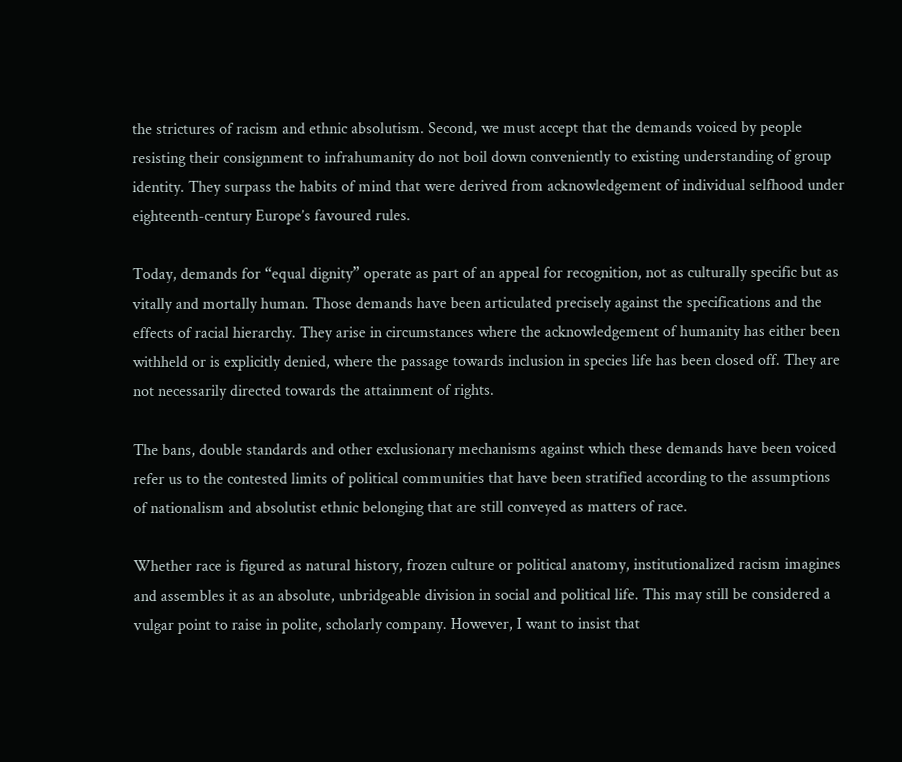the strictures of racism and ethnic absolutism. Second, we must accept that the demands voiced by people resisting their consignment to infrahumanity do not boil down conveniently to existing understanding of group identity. They surpass the habits of mind that were derived from acknowledgement of individual selfhood under eighteenth-century Europe’s favoured rules.

Today, demands for “equal dignity” operate as part of an appeal for recognition, not as culturally specific but as vitally and mortally human. Those demands have been articulated precisely against the specifications and the effects of racial hierarchy. They arise in circumstances where the acknowledgement of humanity has either been withheld or is explicitly denied, where the passage towards inclusion in species life has been closed off. They are not necessarily directed towards the attainment of rights.

The bans, double standards and other exclusionary mechanisms against which these demands have been voiced refer us to the contested limits of political communities that have been stratified according to the assumptions of nationalism and absolutist ethnic belonging that are still conveyed as matters of race.

Whether race is figured as natural history, frozen culture or political anatomy, institutionalized racism imagines and assembles it as an absolute, unbridgeable division in social and political life. This may still be considered a vulgar point to raise in polite, scholarly company. However, I want to insist that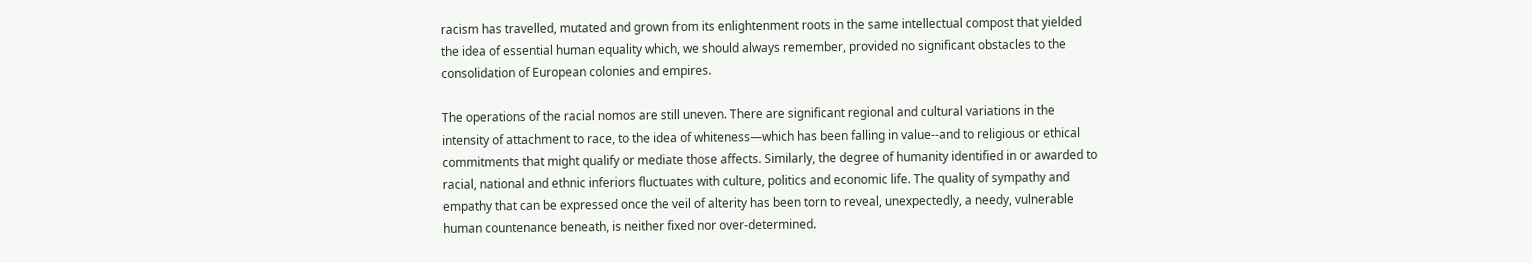racism has travelled, mutated and grown from its enlightenment roots in the same intellectual compost that yielded the idea of essential human equality which, we should always remember, provided no significant obstacles to the consolidation of European colonies and empires.

The operations of the racial nomos are still uneven. There are significant regional and cultural variations in the intensity of attachment to race, to the idea of whiteness—which has been falling in value--and to religious or ethical commitments that might qualify or mediate those affects. Similarly, the degree of humanity identified in or awarded to racial, national and ethnic inferiors fluctuates with culture, politics and economic life. The quality of sympathy and empathy that can be expressed once the veil of alterity has been torn to reveal, unexpectedly, a needy, vulnerable human countenance beneath, is neither fixed nor over-determined.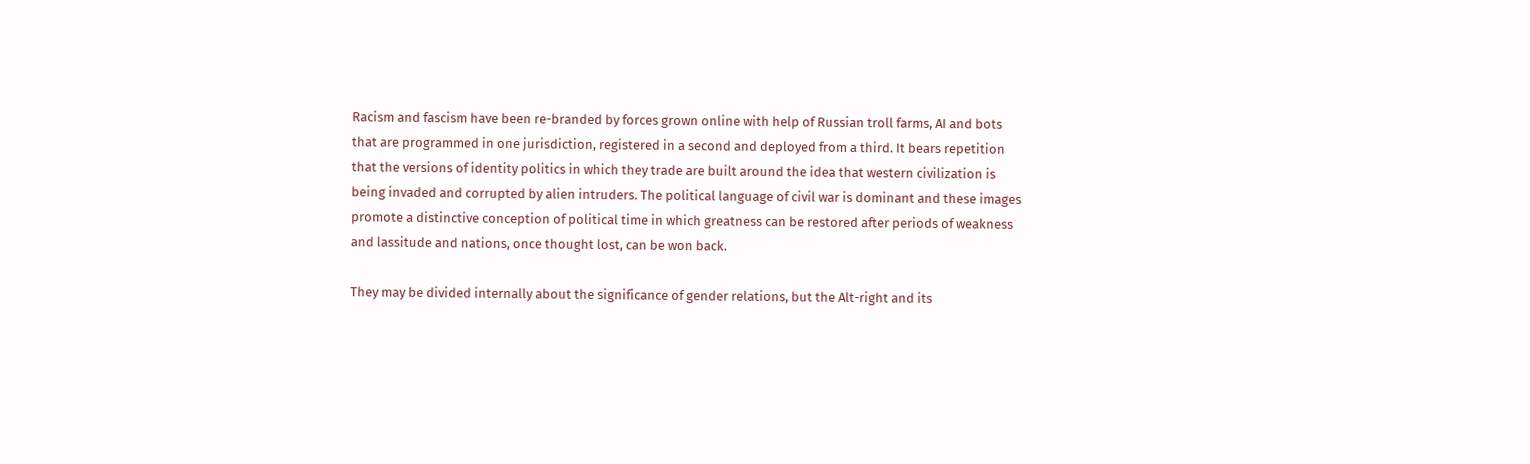Racism and fascism have been re-branded by forces grown online with help of Russian troll farms, AI and bots that are programmed in one jurisdiction, registered in a second and deployed from a third. It bears repetition that the versions of identity politics in which they trade are built around the idea that western civilization is being invaded and corrupted by alien intruders. The political language of civil war is dominant and these images promote a distinctive conception of political time in which greatness can be restored after periods of weakness and lassitude and nations, once thought lost, can be won back.

They may be divided internally about the significance of gender relations, but the Alt-right and its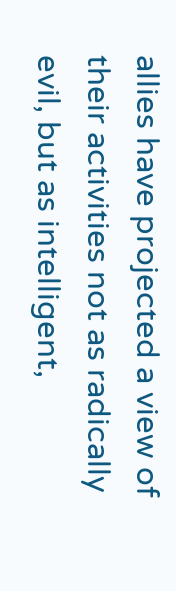allies have projected a view of their activities not as radically evil, but as intelligent,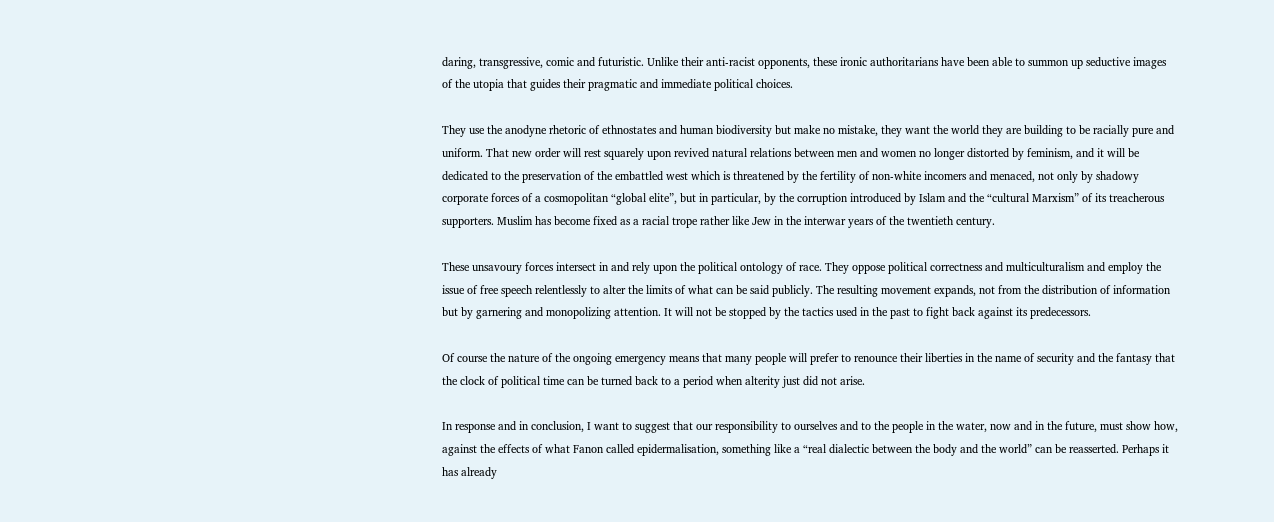daring, transgressive, comic and futuristic. Unlike their anti-racist opponents, these ironic authoritarians have been able to summon up seductive images of the utopia that guides their pragmatic and immediate political choices.

They use the anodyne rhetoric of ethnostates and human biodiversity but make no mistake, they want the world they are building to be racially pure and uniform. That new order will rest squarely upon revived natural relations between men and women no longer distorted by feminism, and it will be dedicated to the preservation of the embattled west which is threatened by the fertility of non-white incomers and menaced, not only by shadowy corporate forces of a cosmopolitan “global elite”, but in particular, by the corruption introduced by Islam and the “cultural Marxism” of its treacherous supporters. Muslim has become fixed as a racial trope rather like Jew in the interwar years of the twentieth century.

These unsavoury forces intersect in and rely upon the political ontology of race. They oppose political correctness and multiculturalism and employ the issue of free speech relentlessly to alter the limits of what can be said publicly. The resulting movement expands, not from the distribution of information but by garnering and monopolizing attention. It will not be stopped by the tactics used in the past to fight back against its predecessors.

Of course the nature of the ongoing emergency means that many people will prefer to renounce their liberties in the name of security and the fantasy that the clock of political time can be turned back to a period when alterity just did not arise.

In response and in conclusion, I want to suggest that our responsibility to ourselves and to the people in the water, now and in the future, must show how, against the effects of what Fanon called epidermalisation, something like a “real dialectic between the body and the world” can be reasserted. Perhaps it has already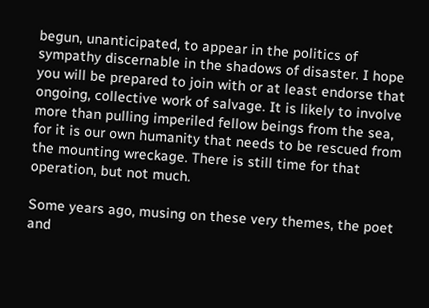begun, unanticipated, to appear in the politics of sympathy discernable in the shadows of disaster. I hope you will be prepared to join with or at least endorse that ongoing, collective work of salvage. It is likely to involve more than pulling imperiled fellow beings from the sea, for it is our own humanity that needs to be rescued from the mounting wreckage. There is still time for that operation, but not much.

Some years ago, musing on these very themes, the poet and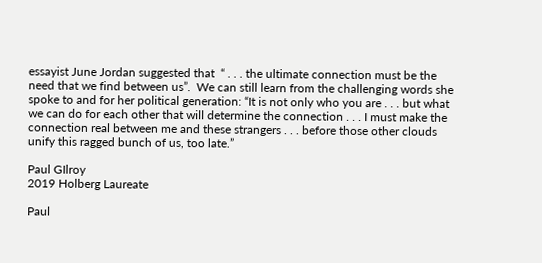essayist June Jordan suggested that  “ . . . the ultimate connection must be the need that we find between us”.  We can still learn from the challenging words she spoke to and for her political generation: “It is not only who you are . . . but what we can do for each other that will determine the connection . . . I must make the connection real between me and these strangers . . . before those other clouds unify this ragged bunch of us, too late.”

Paul GIlroy
2019 Holberg Laureate

Paul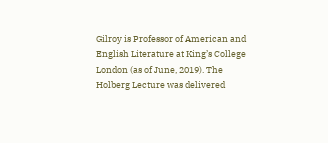Gilroy is Professor of American and English Literature at King’s College London (as of June, 2019). The Holberg Lecture was delivered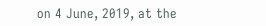on 4 June, 2019, at the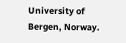University of Bergen, Norway.